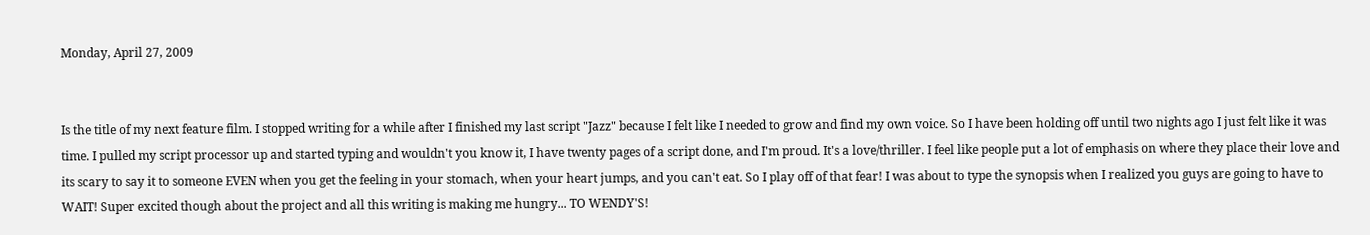Monday, April 27, 2009


Is the title of my next feature film. I stopped writing for a while after I finished my last script "Jazz" because I felt like I needed to grow and find my own voice. So I have been holding off until two nights ago I just felt like it was time. I pulled my script processor up and started typing and wouldn't you know it, I have twenty pages of a script done, and I'm proud. It's a love/thriller. I feel like people put a lot of emphasis on where they place their love and its scary to say it to someone EVEN when you get the feeling in your stomach, when your heart jumps, and you can't eat. So I play off of that fear! I was about to type the synopsis when I realized you guys are going to have to WAIT! Super excited though about the project and all this writing is making me hungry... TO WENDY'S!